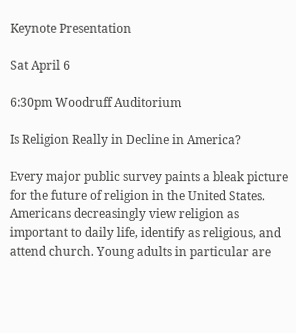Keynote Presentation

Sat April 6

6:30pm Woodruff Auditorium

Is Religion Really in Decline in America?

Every major public survey paints a bleak picture for the future of religion in the United States. Americans decreasingly view religion as important to daily life, identify as religious, and attend church. Young adults in particular are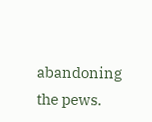abandoning the pews.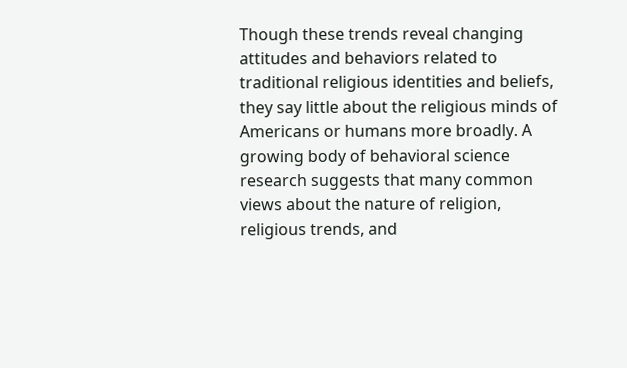Though these trends reveal changing attitudes and behaviors related to traditional religious identities and beliefs, they say little about the religious minds of Americans or humans more broadly. A growing body of behavioral science research suggests that many common views about the nature of religion, religious trends, and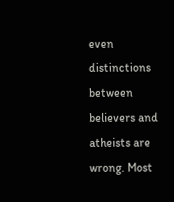even distinctions between believers and atheists are wrong. Most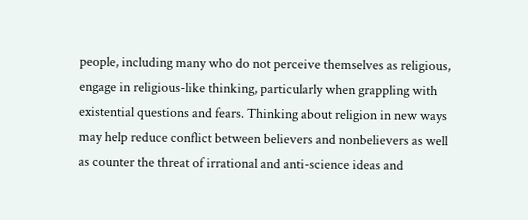people, including many who do not perceive themselves as religious, engage in religious-like thinking, particularly when grappling with existential questions and fears. Thinking about religion in new ways may help reduce conflict between believers and nonbelievers as well as counter the threat of irrational and anti-science ideas and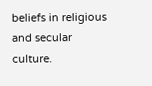beliefs in religious and secular culture.